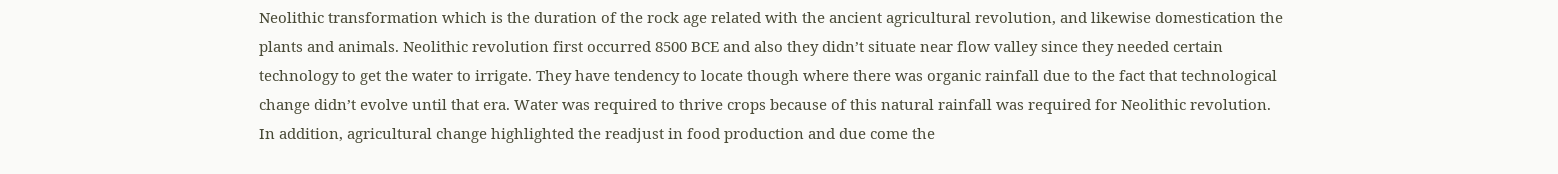Neolithic transformation which is the duration of the rock age related with the ancient agricultural revolution, and likewise domestication the plants and animals. Neolithic revolution first occurred 8500 BCE and also they didn’t situate near flow valley since they needed certain technology to get the water to irrigate. They have tendency to locate though where there was organic rainfall due to the fact that technological change didn’t evolve until that era. Water was required to thrive crops because of this natural rainfall was required for Neolithic revolution. In addition, agricultural change highlighted the readjust in food production and due come the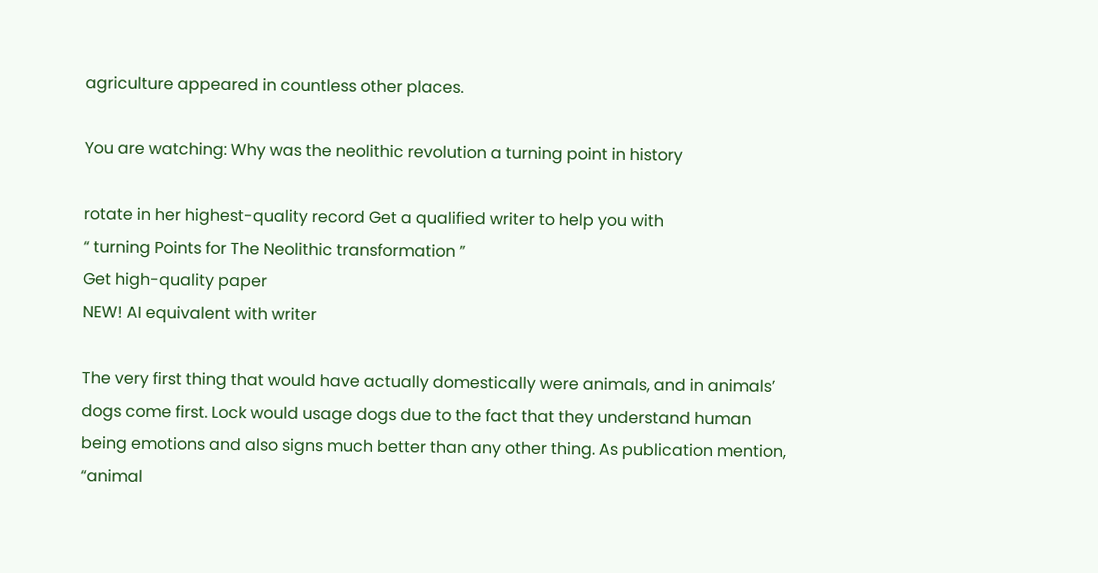agriculture appeared in countless other places.

You are watching: Why was the neolithic revolution a turning point in history

rotate in her highest-quality record Get a qualified writer to help you with
“ turning Points for The Neolithic transformation ”
Get high-quality paper
NEW! AI equivalent with writer

The very first thing that would have actually domestically were animals, and in animals’ dogs come first. Lock would usage dogs due to the fact that they understand human being emotions and also signs much better than any other thing. As publication mention, “animal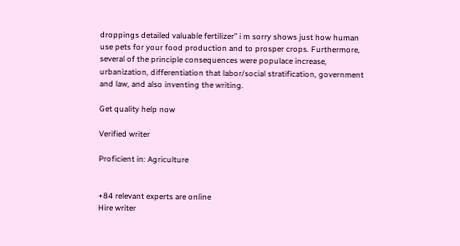droppings detailed valuable fertilizer” i m sorry shows just how human use pets for your food production and to prosper crops. Furthermore, several of the principle consequences were populace increase, urbanization, differentiation that labor/social stratification, government and law, and also inventing the writing.

Get quality help now

Verified writer

Proficient in: Agriculture


+84 relevant experts are online
Hire writer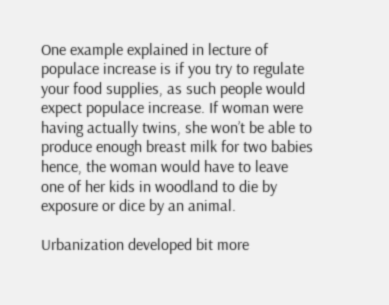One example explained in lecture of populace increase is if you try to regulate your food supplies, as such people would expect populace increase. If woman were having actually twins, she won’t be able to produce enough breast milk for two babies hence, the woman would have to leave one of her kids in woodland to die by exposure or dice by an animal.

Urbanization developed bit more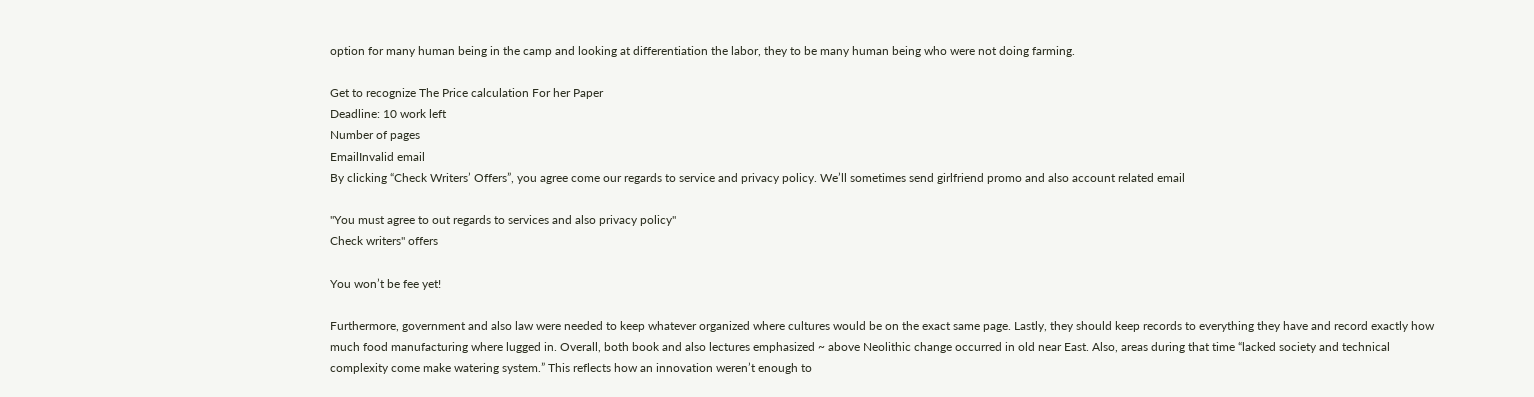option for many human being in the camp and looking at differentiation the labor, they to be many human being who were not doing farming.

Get to recognize The Price calculation For her Paper
Deadline: 10 work left
Number of pages
EmailInvalid email
By clicking “Check Writers’ Offers”, you agree come our regards to service and privacy policy. We’ll sometimes send girlfriend promo and also account related email

"You must agree to out regards to services and also privacy policy"
Check writers" offers

You won’t be fee yet!

Furthermore, government and also law were needed to keep whatever organized where cultures would be on the exact same page. Lastly, they should keep records to everything they have and record exactly how much food manufacturing where lugged in. Overall, both book and also lectures emphasized ~ above Neolithic change occurred in old near East. Also, areas during that time “lacked society and technical complexity come make watering system.” This reflects how an innovation weren’t enough to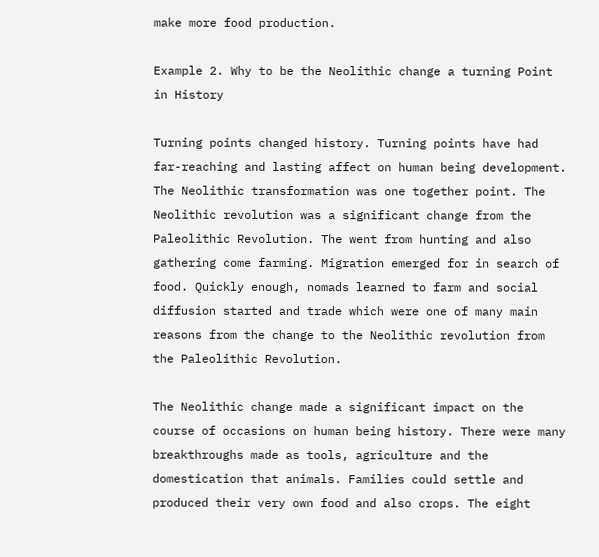make more food production.

Example 2. Why to be the Neolithic change a turning Point in History

Turning points changed history. Turning points have had far-reaching and lasting affect on human being development. The Neolithic transformation was one together point. The Neolithic revolution was a significant change from the Paleolithic Revolution. The went from hunting and also gathering come farming. Migration emerged for in search of food. Quickly enough, nomads learned to farm and social diffusion started and trade which were one of many main reasons from the change to the Neolithic revolution from the Paleolithic Revolution.

The Neolithic change made a significant impact on the course of occasions on human being history. There were many breakthroughs made as tools, agriculture and the domestication that animals. Families could settle and produced their very own food and also crops. The eight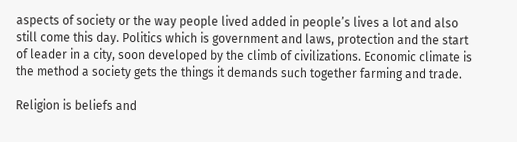aspects of society or the way people lived added in people’s lives a lot and also still come this day. Politics which is government and laws, protection and the start of leader in a city, soon developed by the climb of civilizations. Economic climate is the method a society gets the things it demands such together farming and trade.

Religion is beliefs and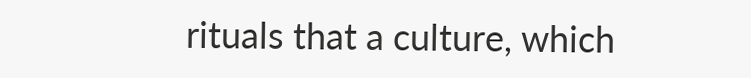rituals that a culture, which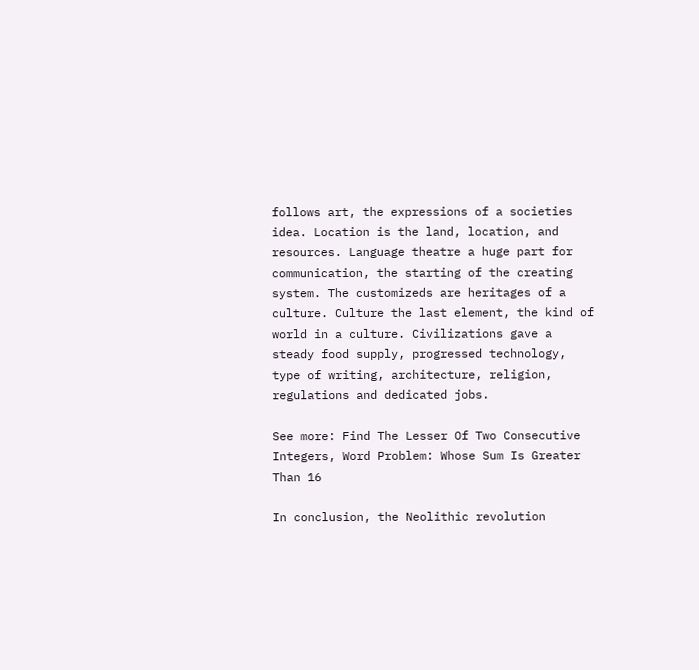follows art, the expressions of a societies idea. Location is the land, location, and resources. Language theatre a huge part for communication, the starting of the creating system. The customizeds are heritages of a culture. Culture the last element, the kind of world in a culture. Civilizations gave a steady food supply, progressed technology, type of writing, architecture, religion, regulations and dedicated jobs.

See more: Find The Lesser Of Two Consecutive Integers, Word Problem: Whose Sum Is Greater Than 16

In conclusion, the Neolithic revolution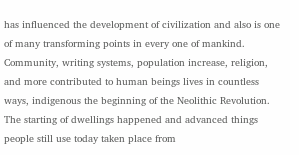has influenced the development of civilization and also is one of many transforming points in every one of mankind. Community, writing systems, population increase, religion, and more contributed to human beings lives in countless ways, indigenous the beginning of the Neolithic Revolution. The starting of dwellings happened and advanced things people still use today taken place from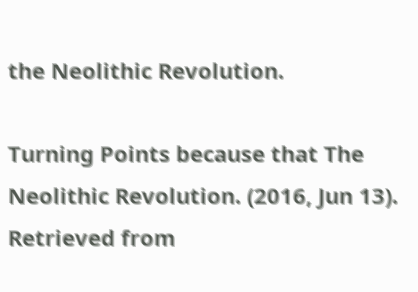the Neolithic Revolution.

Turning Points because that The Neolithic Revolution. (2016, Jun 13). Retrieved from